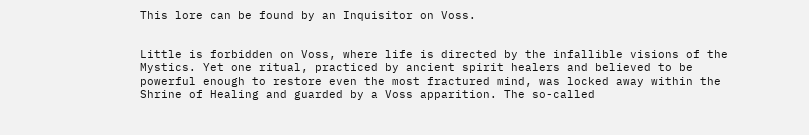This lore can be found by an Inquisitor on Voss.


Little is forbidden on Voss, where life is directed by the infallible visions of the Mystics. Yet one ritual, practiced by ancient spirit healers and believed to be powerful enough to restore even the most fractured mind, was locked away within the Shrine of Healing and guarded by a Voss apparition. The so-called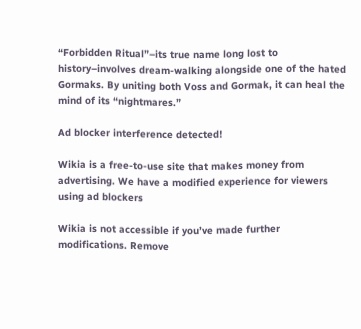“Forbidden Ritual”–its true name long lost to history–involves dream-walking alongside one of the hated Gormaks. By uniting both Voss and Gormak, it can heal the mind of its “nightmares.”

Ad blocker interference detected!

Wikia is a free-to-use site that makes money from advertising. We have a modified experience for viewers using ad blockers

Wikia is not accessible if you’ve made further modifications. Remove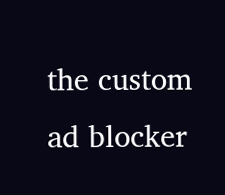the custom ad blocker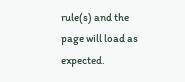rule(s) and the page will load as expected.